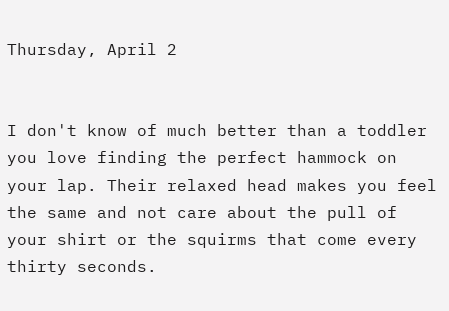Thursday, April 2


I don't know of much better than a toddler you love finding the perfect hammock on your lap. Their relaxed head makes you feel the same and not care about the pull of your shirt or the squirms that come every thirty seconds.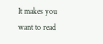It makes you want to read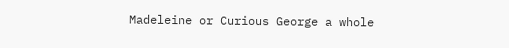Madeleine or Curious George a whole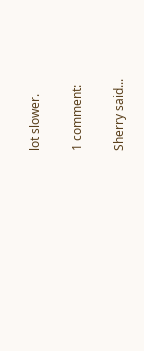lot slower.

1 comment:

Sherry said...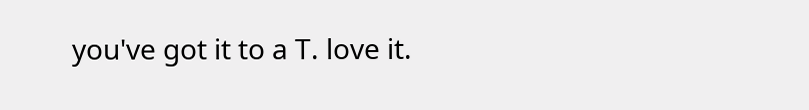you've got it to a T. love it.